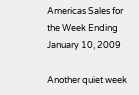Americas Sales for the Week Ending January 10, 2009

Another quiet week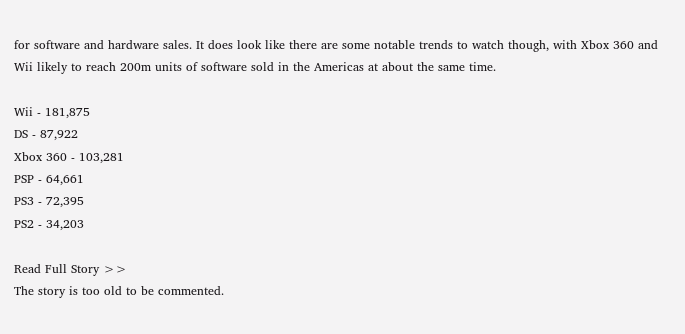for software and hardware sales. It does look like there are some notable trends to watch though, with Xbox 360 and Wii likely to reach 200m units of software sold in the Americas at about the same time.

Wii - 181,875
DS - 87,922
Xbox 360 - 103,281
PSP - 64,661
PS3 - 72,395
PS2 - 34,203

Read Full Story >>
The story is too old to be commented.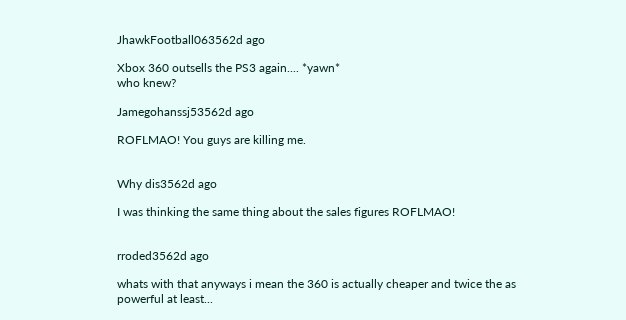JhawkFootball063562d ago

Xbox 360 outsells the PS3 again.... *yawn*
who knew?

Jamegohanssj53562d ago

ROFLMAO! You guys are killing me.


Why dis3562d ago

I was thinking the same thing about the sales figures ROFLMAO!


rroded3562d ago

whats with that anyways i mean the 360 is actually cheaper and twice the as powerful at least...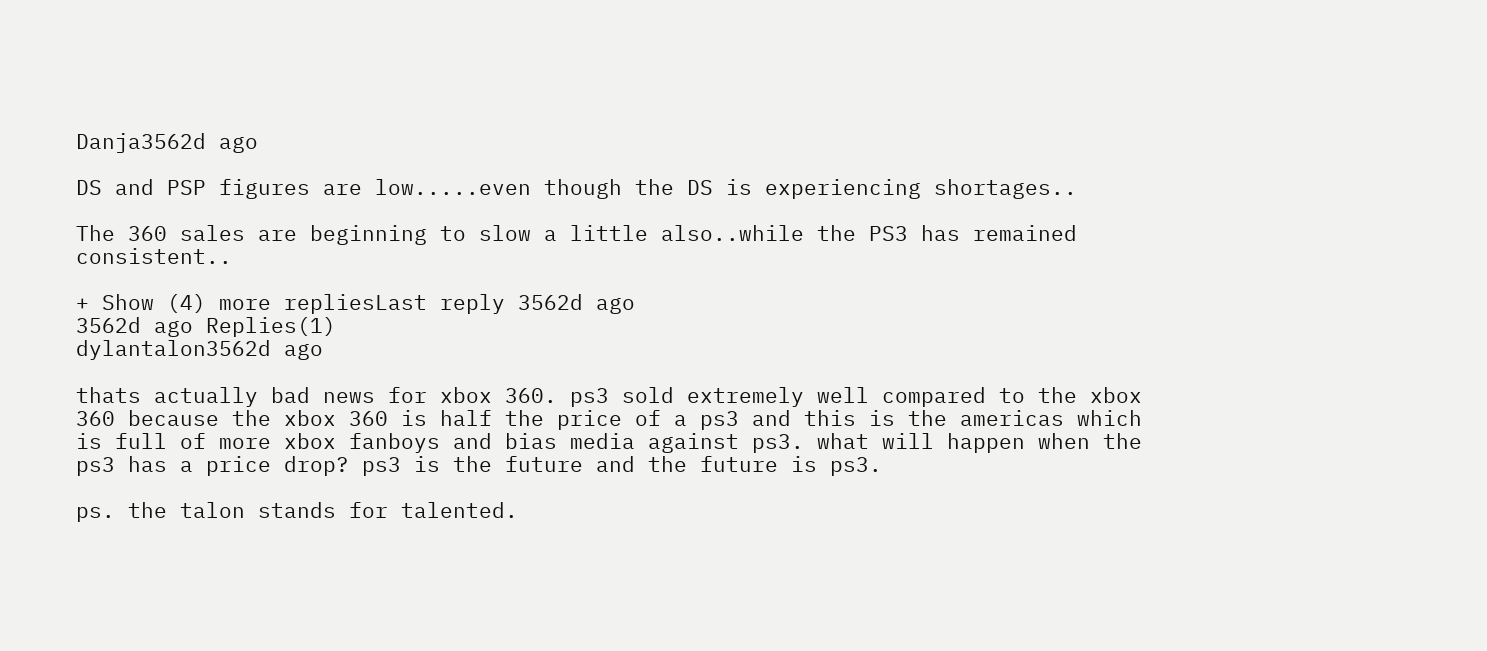Danja3562d ago

DS and PSP figures are low.....even though the DS is experiencing shortages..

The 360 sales are beginning to slow a little also..while the PS3 has remained consistent..

+ Show (4) more repliesLast reply 3562d ago
3562d ago Replies(1)
dylantalon3562d ago

thats actually bad news for xbox 360. ps3 sold extremely well compared to the xbox 360 because the xbox 360 is half the price of a ps3 and this is the americas which is full of more xbox fanboys and bias media against ps3. what will happen when the ps3 has a price drop? ps3 is the future and the future is ps3.

ps. the talon stands for talented.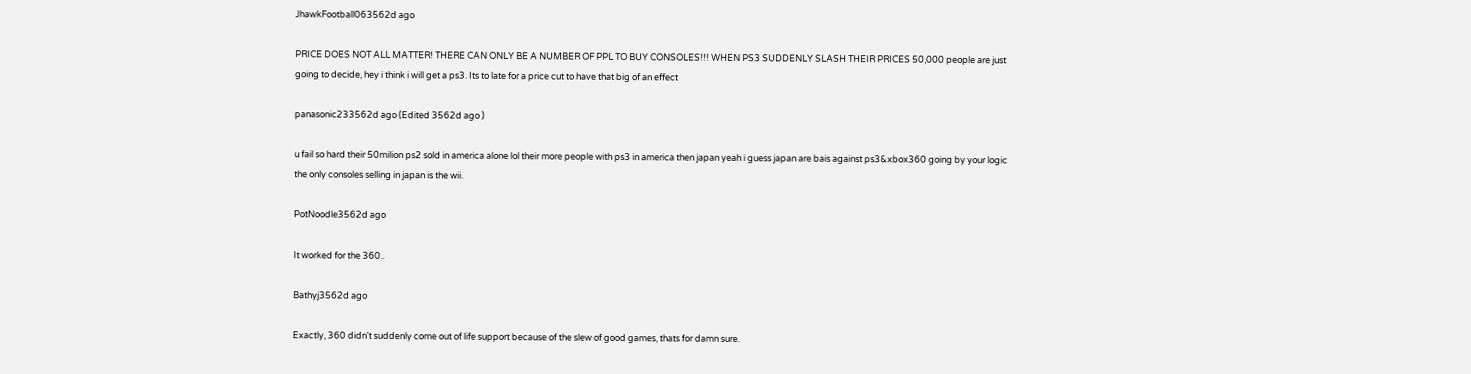JhawkFootball063562d ago

PRICE DOES NOT ALL MATTER! THERE CAN ONLY BE A NUMBER OF PPL TO BUY CONSOLES!!! WHEN PS3 SUDDENLY SLASH THEIR PRICES 50,000 people are just going to decide, hey i think i will get a ps3. Its to late for a price cut to have that big of an effect

panasonic233562d ago (Edited 3562d ago )

u fail so hard their 50milion ps2 sold in america alone lol their more people with ps3 in america then japan yeah i guess japan are bais against ps3&xbox360 going by your logic the only consoles selling in japan is the wii.

PotNoodle3562d ago

It worked for the 360..

Bathyj3562d ago

Exactly, 360 didn't suddenly come out of life support because of the slew of good games, thats for damn sure.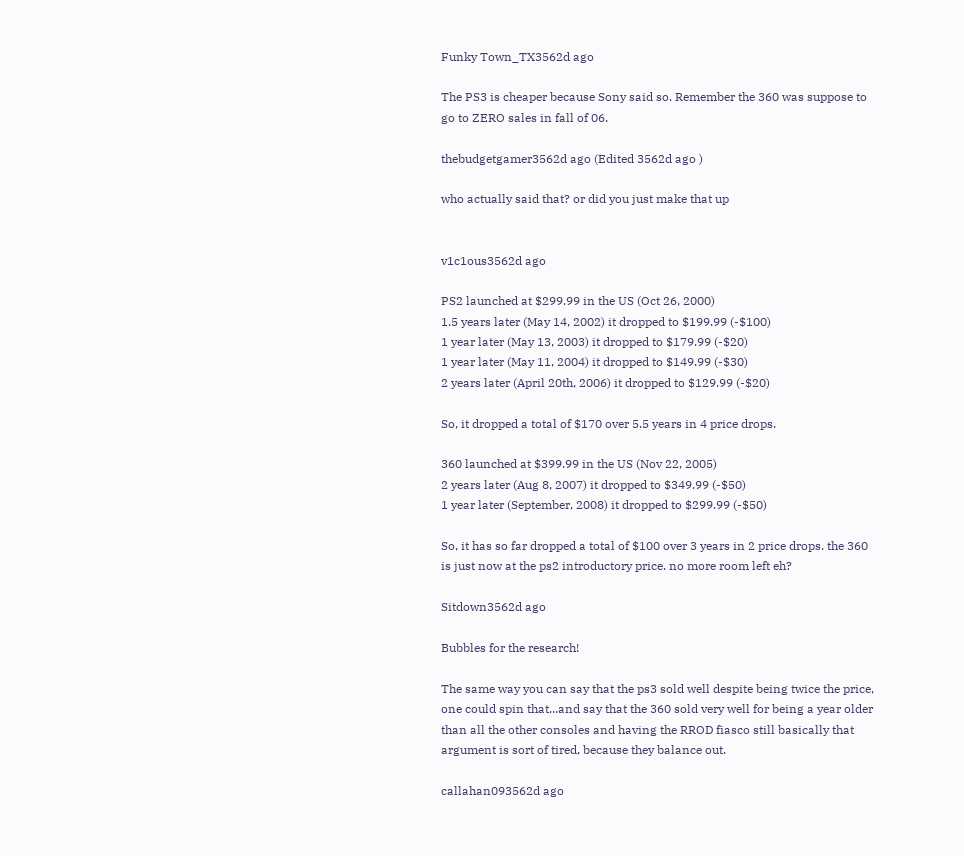Funky Town_TX3562d ago

The PS3 is cheaper because Sony said so. Remember the 360 was suppose to go to ZERO sales in fall of 06.

thebudgetgamer3562d ago (Edited 3562d ago )

who actually said that? or did you just make that up


v1c1ous3562d ago

PS2 launched at $299.99 in the US (Oct 26, 2000)
1.5 years later (May 14, 2002) it dropped to $199.99 (-$100)
1 year later (May 13, 2003) it dropped to $179.99 (-$20)
1 year later (May 11, 2004) it dropped to $149.99 (-$30)
2 years later (April 20th, 2006) it dropped to $129.99 (-$20)

So, it dropped a total of $170 over 5.5 years in 4 price drops.

360 launched at $399.99 in the US (Nov 22, 2005)
2 years later (Aug 8, 2007) it dropped to $349.99 (-$50)
1 year later (September, 2008) it dropped to $299.99 (-$50)

So, it has so far dropped a total of $100 over 3 years in 2 price drops. the 360 is just now at the ps2 introductory price. no more room left eh?

Sitdown3562d ago

Bubbles for the research!

The same way you can say that the ps3 sold well despite being twice the price, one could spin that...and say that the 360 sold very well for being a year older than all the other consoles and having the RROD fiasco still basically that argument is sort of tired, because they balance out.

callahan093562d ago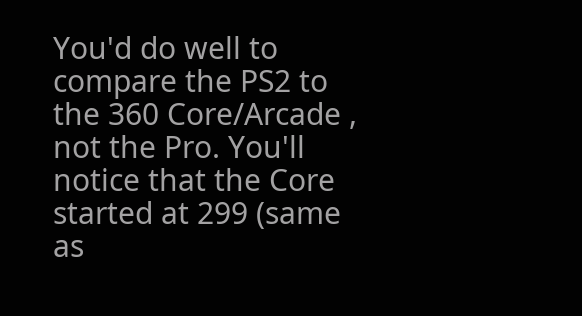You'd do well to compare the PS2 to the 360 Core/Arcade , not the Pro. You'll notice that the Core started at 299 (same as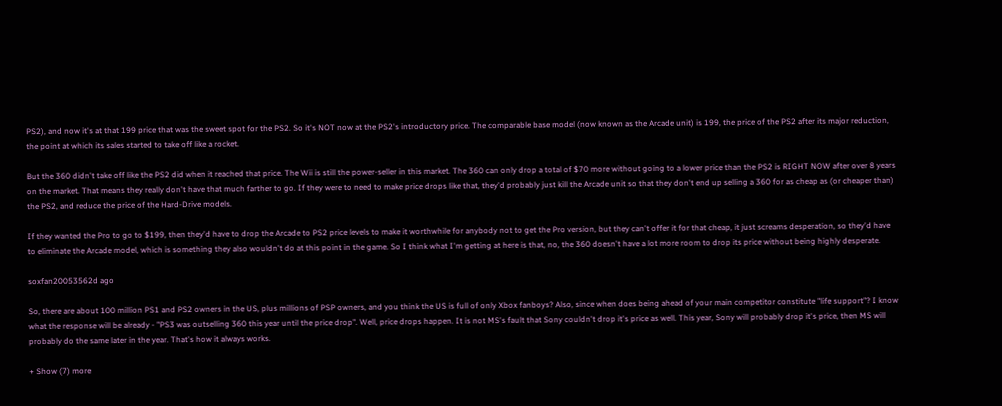PS2), and now it's at that 199 price that was the sweet spot for the PS2. So it's NOT now at the PS2's introductory price. The comparable base model (now known as the Arcade unit) is 199, the price of the PS2 after its major reduction, the point at which its sales started to take off like a rocket.

But the 360 didn't take off like the PS2 did when it reached that price. The Wii is still the power-seller in this market. The 360 can only drop a total of $70 more without going to a lower price than the PS2 is RIGHT NOW after over 8 years on the market. That means they really don't have that much farther to go. If they were to need to make price drops like that, they'd probably just kill the Arcade unit so that they don't end up selling a 360 for as cheap as (or cheaper than) the PS2, and reduce the price of the Hard-Drive models.

If they wanted the Pro to go to $199, then they'd have to drop the Arcade to PS2 price levels to make it worthwhile for anybody not to get the Pro version, but they can't offer it for that cheap, it just screams desperation, so they'd have to eliminate the Arcade model, which is something they also wouldn't do at this point in the game. So I think what I'm getting at here is that, no, the 360 doesn't have a lot more room to drop its price without being highly desperate.

soxfan20053562d ago

So, there are about 100 million PS1 and PS2 owners in the US, plus millions of PSP owners, and you think the US is full of only Xbox fanboys? Also, since when does being ahead of your main competitor constitute "life support"? I know what the response will be already - "PS3 was outselling 360 this year until the price drop". Well, price drops happen. It is not MS's fault that Sony couldn't drop it's price as well. This year, Sony will probably drop it's price, then MS will probably do the same later in the year. That's how it always works.

+ Show (7) more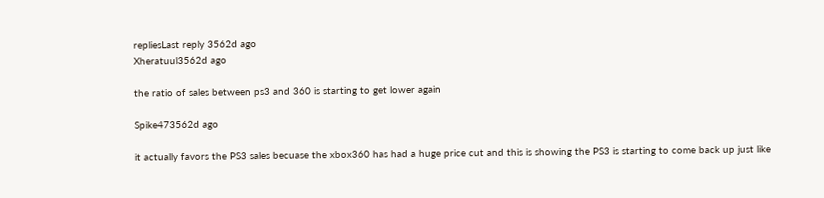repliesLast reply 3562d ago
Xheratuul3562d ago

the ratio of sales between ps3 and 360 is starting to get lower again

Spike473562d ago

it actually favors the PS3 sales becuase the xbox360 has had a huge price cut and this is showing the PS3 is starting to come back up just like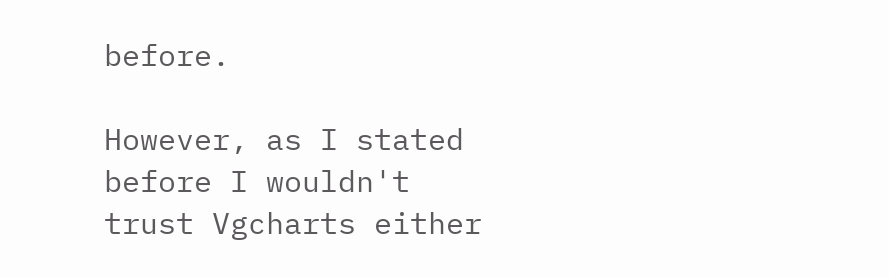before.

However, as I stated before I wouldn't trust Vgcharts either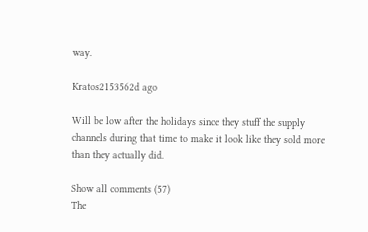way.

Kratos2153562d ago

Will be low after the holidays since they stuff the supply channels during that time to make it look like they sold more than they actually did.

Show all comments (57)
The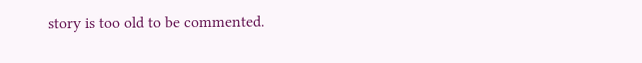story is too old to be commented.